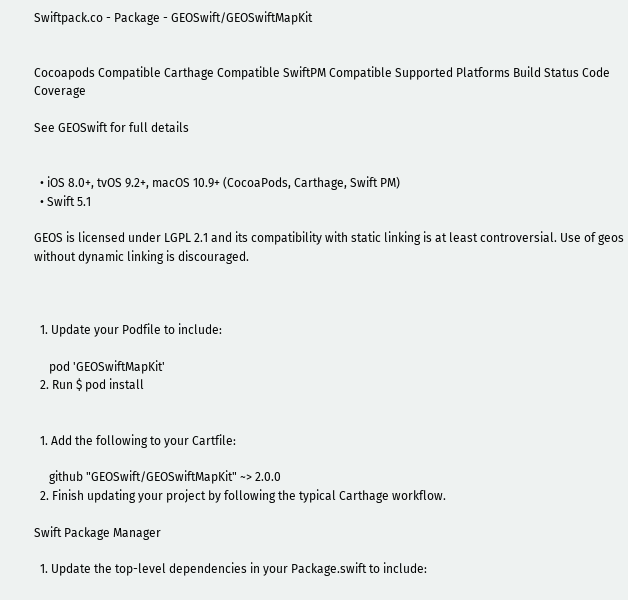Swiftpack.co - Package - GEOSwift/GEOSwiftMapKit


Cocoapods Compatible Carthage Compatible SwiftPM Compatible Supported Platforms Build Status Code Coverage

See GEOSwift for full details


  • iOS 8.0+, tvOS 9.2+, macOS 10.9+ (CocoaPods, Carthage, Swift PM)
  • Swift 5.1

GEOS is licensed under LGPL 2.1 and its compatibility with static linking is at least controversial. Use of geos without dynamic linking is discouraged.



  1. Update your Podfile to include:

     pod 'GEOSwiftMapKit'
  2. Run $ pod install


  1. Add the following to your Cartfile:

     github "GEOSwift/GEOSwiftMapKit" ~> 2.0.0
  2. Finish updating your project by following the typical Carthage workflow.

Swift Package Manager

  1. Update the top-level dependencies in your Package.swift to include: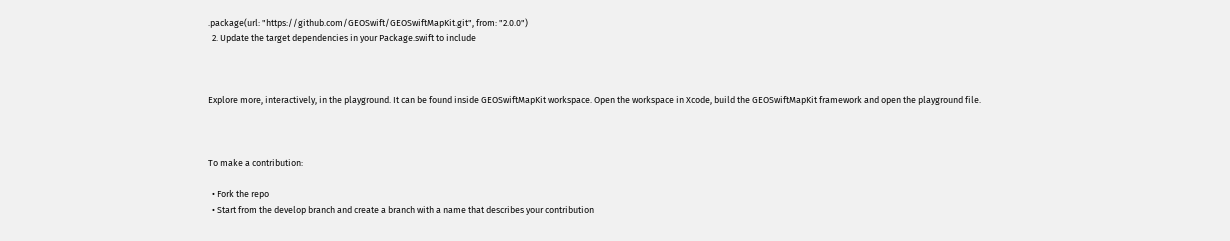.package(url: "https://github.com/GEOSwift/GEOSwiftMapKit.git", from: "2.0.0")
  2. Update the target dependencies in your Package.swift to include



Explore more, interactively, in the playground. It can be found inside GEOSwiftMapKit workspace. Open the workspace in Xcode, build the GEOSwiftMapKit framework and open the playground file.



To make a contribution:

  • Fork the repo
  • Start from the develop branch and create a branch with a name that describes your contribution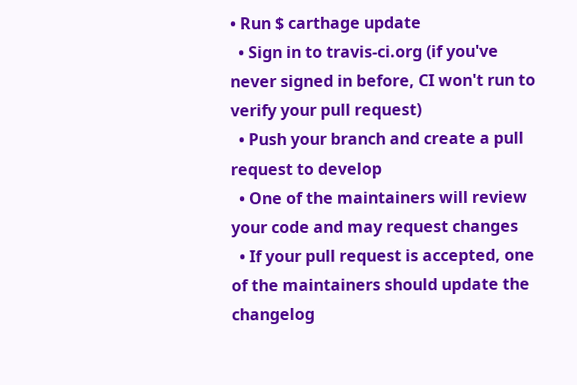• Run $ carthage update
  • Sign in to travis-ci.org (if you've never signed in before, CI won't run to verify your pull request)
  • Push your branch and create a pull request to develop
  • One of the maintainers will review your code and may request changes
  • If your pull request is accepted, one of the maintainers should update the changelog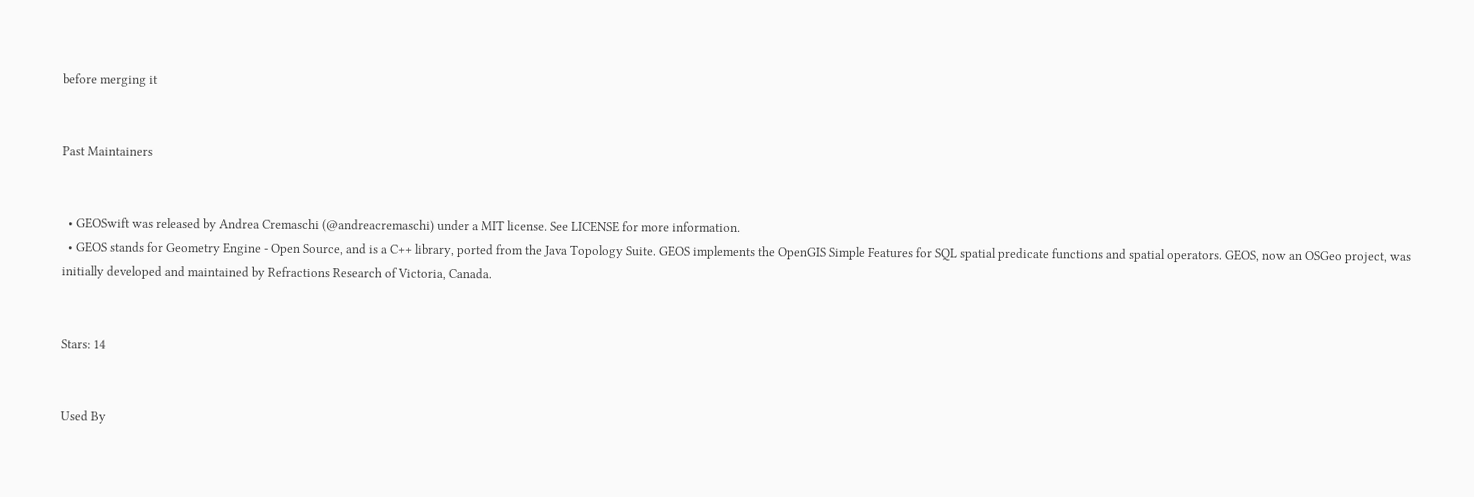before merging it


Past Maintainers


  • GEOSwift was released by Andrea Cremaschi (@andreacremaschi) under a MIT license. See LICENSE for more information.
  • GEOS stands for Geometry Engine - Open Source, and is a C++ library, ported from the Java Topology Suite. GEOS implements the OpenGIS Simple Features for SQL spatial predicate functions and spatial operators. GEOS, now an OSGeo project, was initially developed and maintained by Refractions Research of Victoria, Canada.


Stars: 14


Used By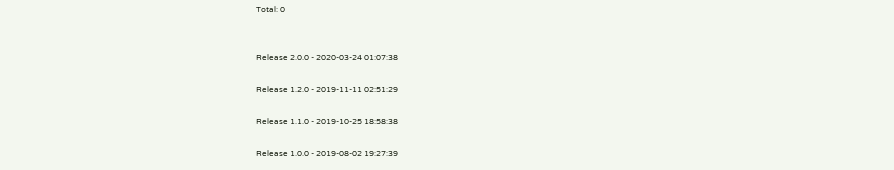Total: 0


Release 2.0.0 - 2020-03-24 01:07:38

Release 1.2.0 - 2019-11-11 02:51:29

Release 1.1.0 - 2019-10-25 18:58:38

Release 1.0.0 - 2019-08-02 19:27:39